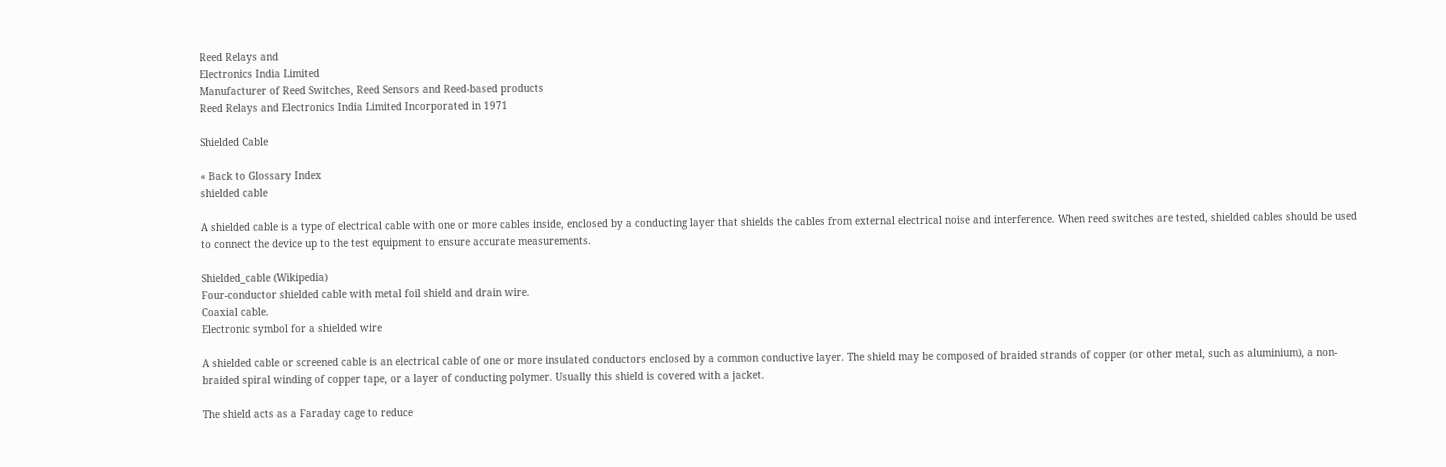Reed Relays and
Electronics India Limited
Manufacturer of Reed Switches, Reed Sensors and Reed-based products
Reed Relays and Electronics India Limited Incorporated in 1971

Shielded Cable

« Back to Glossary Index
shielded cable

A shielded cable is a type of electrical cable with one or more cables inside, enclosed by a conducting layer that shields the cables from external electrical noise and interference. When reed switches are tested, shielded cables should be used to connect the device up to the test equipment to ensure accurate measurements.

Shielded_cable (Wikipedia)
Four-conductor shielded cable with metal foil shield and drain wire.
Coaxial cable.
Electronic symbol for a shielded wire

A shielded cable or screened cable is an electrical cable of one or more insulated conductors enclosed by a common conductive layer. The shield may be composed of braided strands of copper (or other metal, such as aluminium), a non-braided spiral winding of copper tape, or a layer of conducting polymer. Usually this shield is covered with a jacket.

The shield acts as a Faraday cage to reduce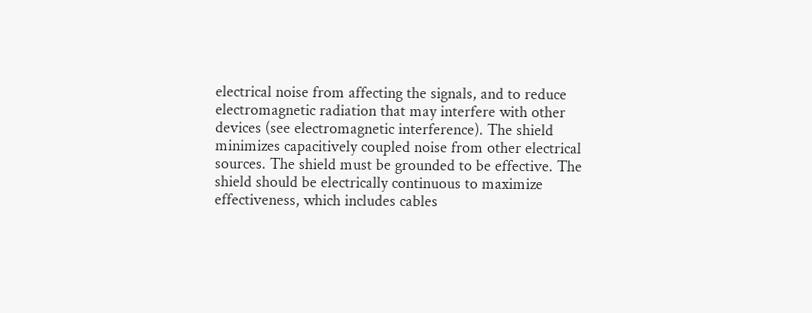electrical noise from affecting the signals, and to reduce electromagnetic radiation that may interfere with other devices (see electromagnetic interference). The shield minimizes capacitively coupled noise from other electrical sources. The shield must be grounded to be effective. The shield should be electrically continuous to maximize effectiveness, which includes cables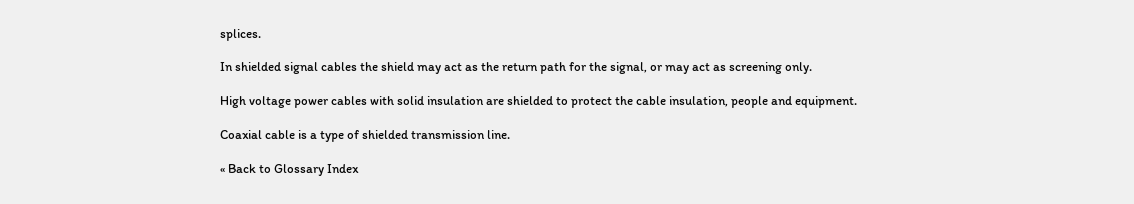splices.

In shielded signal cables the shield may act as the return path for the signal, or may act as screening only.

High voltage power cables with solid insulation are shielded to protect the cable insulation, people and equipment.

Coaxial cable is a type of shielded transmission line.

« Back to Glossary Index